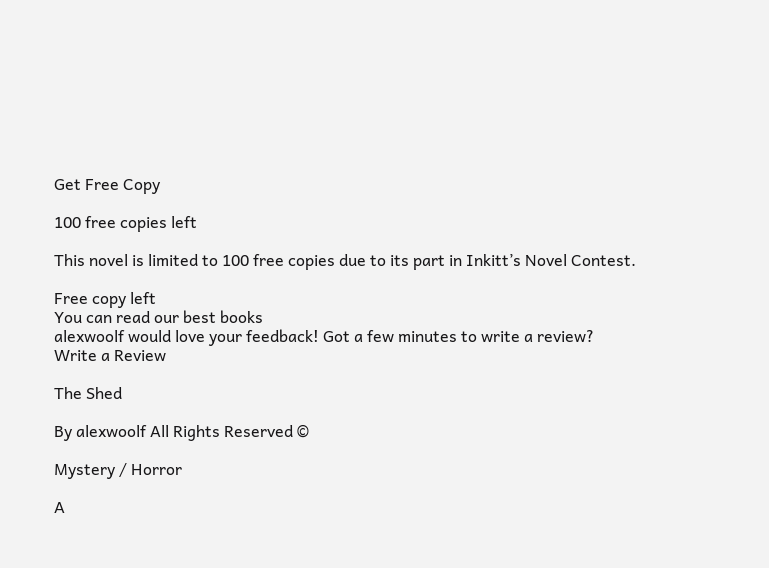Get Free Copy

100 free copies left

This novel is limited to 100 free copies due to its part in Inkitt’s Novel Contest.

Free copy left
You can read our best books
alexwoolf would love your feedback! Got a few minutes to write a review?
Write a Review

The Shed

By alexwoolf All Rights Reserved ©

Mystery / Horror

A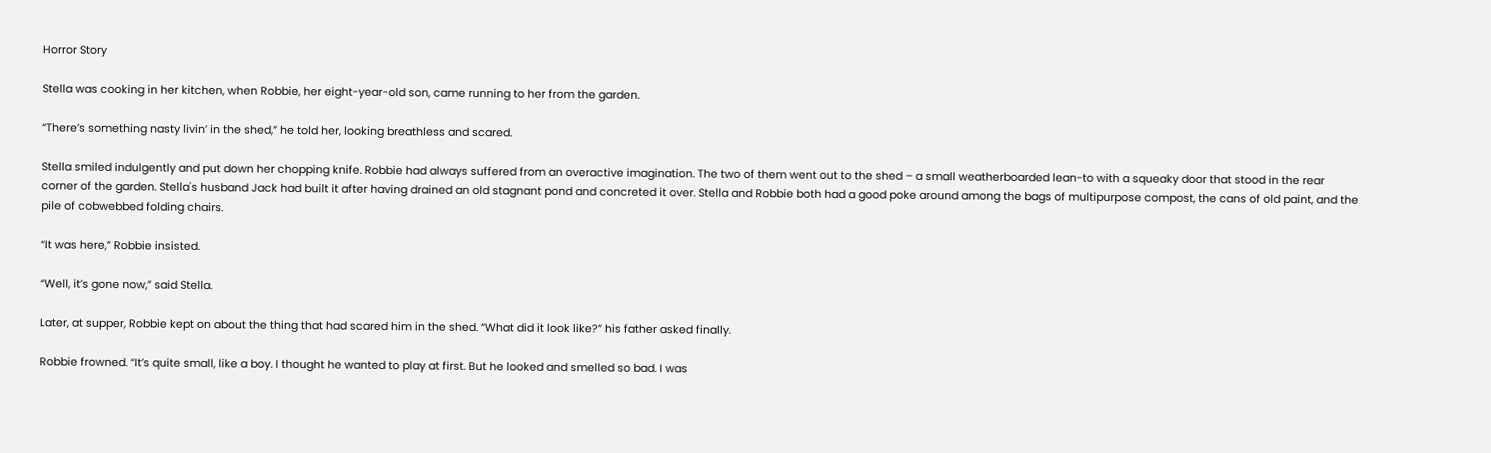Horror Story

Stella was cooking in her kitchen, when Robbie, her eight-year-old son, came running to her from the garden.

“There’s something nasty livin’ in the shed,” he told her, looking breathless and scared.

Stella smiled indulgently and put down her chopping knife. Robbie had always suffered from an overactive imagination. The two of them went out to the shed – a small weatherboarded lean-to with a squeaky door that stood in the rear corner of the garden. Stella's husband Jack had built it after having drained an old stagnant pond and concreted it over. Stella and Robbie both had a good poke around among the bags of multipurpose compost, the cans of old paint, and the pile of cobwebbed folding chairs.

“It was here,” Robbie insisted.

“Well, it’s gone now,” said Stella.

Later, at supper, Robbie kept on about the thing that had scared him in the shed. “What did it look like?” his father asked finally.

Robbie frowned. “It’s quite small, like a boy. I thought he wanted to play at first. But he looked and smelled so bad. I was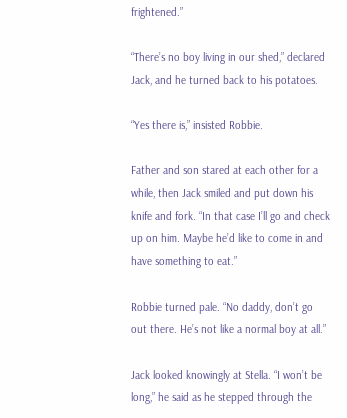frightened.”

“There’s no boy living in our shed,” declared Jack, and he turned back to his potatoes.

“Yes there is,” insisted Robbie.

Father and son stared at each other for a while, then Jack smiled and put down his knife and fork. “In that case I’ll go and check up on him. Maybe he’d like to come in and have something to eat.”

Robbie turned pale. “No daddy, don’t go out there. He’s not like a normal boy at all.”

Jack looked knowingly at Stella. “I won’t be long,” he said as he stepped through the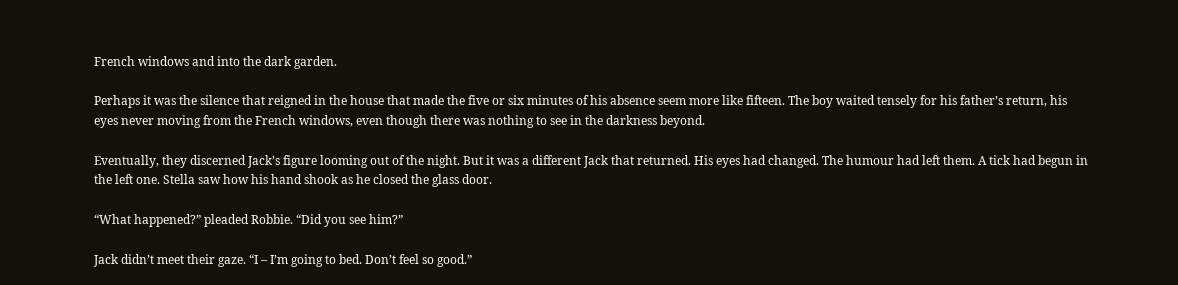French windows and into the dark garden.

Perhaps it was the silence that reigned in the house that made the five or six minutes of his absence seem more like fifteen. The boy waited tensely for his father’s return, his eyes never moving from the French windows, even though there was nothing to see in the darkness beyond.

Eventually, they discerned Jack’s figure looming out of the night. But it was a different Jack that returned. His eyes had changed. The humour had left them. A tick had begun in the left one. Stella saw how his hand shook as he closed the glass door.

“What happened?” pleaded Robbie. “Did you see him?”

Jack didn’t meet their gaze. “I – I’m going to bed. Don’t feel so good.”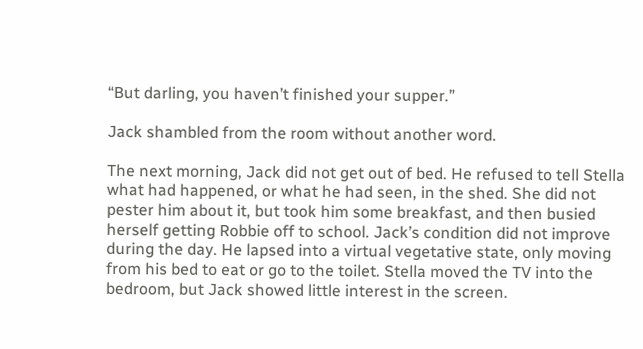“But darling, you haven’t finished your supper.”

Jack shambled from the room without another word.

The next morning, Jack did not get out of bed. He refused to tell Stella what had happened, or what he had seen, in the shed. She did not pester him about it, but took him some breakfast, and then busied herself getting Robbie off to school. Jack’s condition did not improve during the day. He lapsed into a virtual vegetative state, only moving from his bed to eat or go to the toilet. Stella moved the TV into the bedroom, but Jack showed little interest in the screen.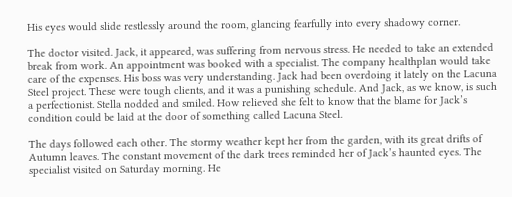His eyes would slide restlessly around the room, glancing fearfully into every shadowy corner.

The doctor visited. Jack, it appeared, was suffering from nervous stress. He needed to take an extended break from work. An appointment was booked with a specialist. The company healthplan would take care of the expenses. His boss was very understanding. Jack had been overdoing it lately on the Lacuna Steel project. These were tough clients, and it was a punishing schedule. And Jack, as we know, is such a perfectionist. Stella nodded and smiled. How relieved she felt to know that the blame for Jack’s condition could be laid at the door of something called Lacuna Steel.

The days followed each other. The stormy weather kept her from the garden, with its great drifts of Autumn leaves. The constant movement of the dark trees reminded her of Jack’s haunted eyes. The specialist visited on Saturday morning. He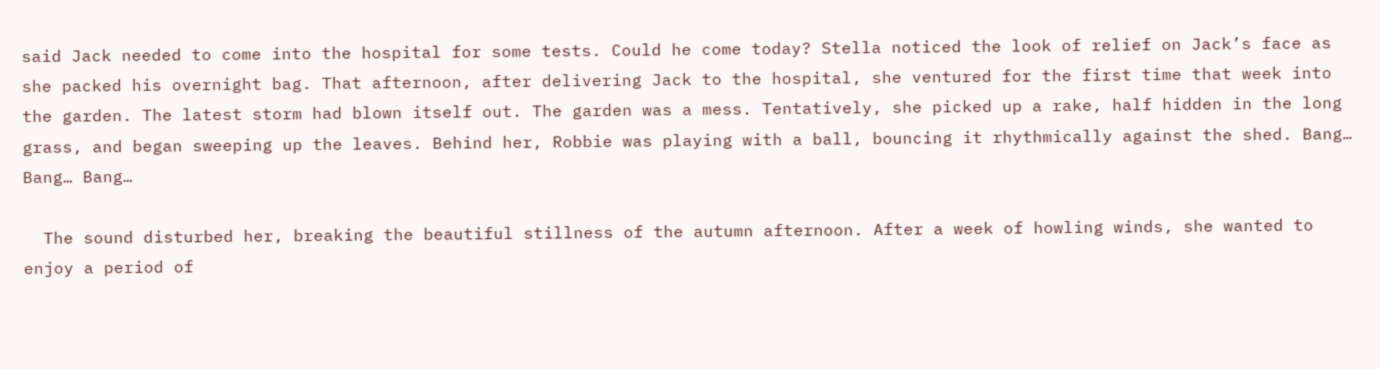said Jack needed to come into the hospital for some tests. Could he come today? Stella noticed the look of relief on Jack’s face as she packed his overnight bag. That afternoon, after delivering Jack to the hospital, she ventured for the first time that week into the garden. The latest storm had blown itself out. The garden was a mess. Tentatively, she picked up a rake, half hidden in the long grass, and began sweeping up the leaves. Behind her, Robbie was playing with a ball, bouncing it rhythmically against the shed. Bang… Bang… Bang…

  The sound disturbed her, breaking the beautiful stillness of the autumn afternoon. After a week of howling winds, she wanted to enjoy a period of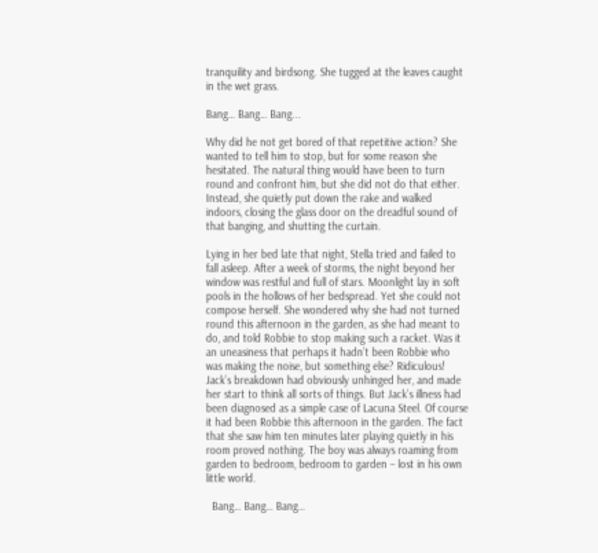tranquility and birdsong. She tugged at the leaves caught in the wet grass.

Bang… Bang… Bang...

Why did he not get bored of that repetitive action? She wanted to tell him to stop, but for some reason she hesitated. The natural thing would have been to turn round and confront him, but she did not do that either. Instead, she quietly put down the rake and walked indoors, closing the glass door on the dreadful sound of that banging, and shutting the curtain.

Lying in her bed late that night, Stella tried and failed to fall asleep. After a week of storms, the night beyond her window was restful and full of stars. Moonlight lay in soft pools in the hollows of her bedspread. Yet she could not compose herself. She wondered why she had not turned round this afternoon in the garden, as she had meant to do, and told Robbie to stop making such a racket. Was it an uneasiness that perhaps it hadn’t been Robbie who was making the noise, but something else? Ridiculous! Jack’s breakdown had obviously unhinged her, and made her start to think all sorts of things. But Jack’s illness had been diagnosed as a simple case of Lacuna Steel. Of course it had been Robbie this afternoon in the garden. The fact that she saw him ten minutes later playing quietly in his room proved nothing. The boy was always roaming from garden to bedroom, bedroom to garden – lost in his own little world.

  Bang… Bang… Bang…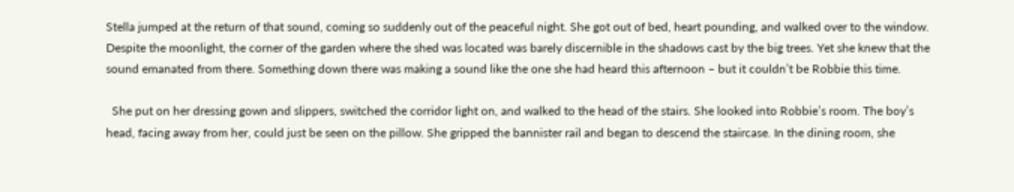Stella jumped at the return of that sound, coming so suddenly out of the peaceful night. She got out of bed, heart pounding, and walked over to the window. Despite the moonlight, the corner of the garden where the shed was located was barely discernible in the shadows cast by the big trees. Yet she knew that the sound emanated from there. Something down there was making a sound like the one she had heard this afternoon – but it couldn’t be Robbie this time.

  She put on her dressing gown and slippers, switched the corridor light on, and walked to the head of the stairs. She looked into Robbie’s room. The boy’s head, facing away from her, could just be seen on the pillow. She gripped the bannister rail and began to descend the staircase. In the dining room, she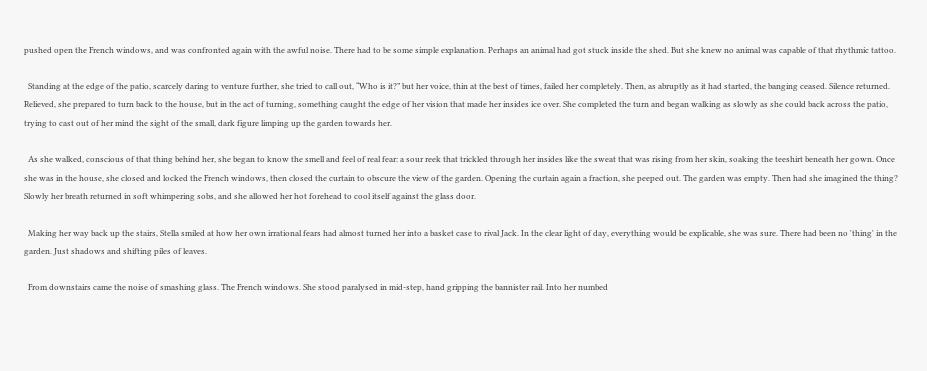pushed open the French windows, and was confronted again with the awful noise. There had to be some simple explanation. Perhaps an animal had got stuck inside the shed. But she knew no animal was capable of that rhythmic tattoo.

  Standing at the edge of the patio, scarcely daring to venture further, she tried to call out, “Who is it?” but her voice, thin at the best of times, failed her completely. Then, as abruptly as it had started, the banging ceased. Silence returned. Relieved, she prepared to turn back to the house, but in the act of turning, something caught the edge of her vision that made her insides ice over. She completed the turn and began walking as slowly as she could back across the patio, trying to cast out of her mind the sight of the small, dark figure limping up the garden towards her.

  As she walked, conscious of that thing behind her, she began to know the smell and feel of real fear: a sour reek that trickled through her insides like the sweat that was rising from her skin, soaking the teeshirt beneath her gown. Once she was in the house, she closed and locked the French windows, then closed the curtain to obscure the view of the garden. Opening the curtain again a fraction, she peeped out. The garden was empty. Then had she imagined the thing? Slowly her breath returned in soft whimpering sobs, and she allowed her hot forehead to cool itself against the glass door.

  Making her way back up the stairs, Stella smiled at how her own irrational fears had almost turned her into a basket case to rival Jack. In the clear light of day, everything would be explicable, she was sure. There had been no 'thing' in the garden. Just shadows and shifting piles of leaves.

  From downstairs came the noise of smashing glass. The French windows. She stood paralysed in mid-step, hand gripping the bannister rail. Into her numbed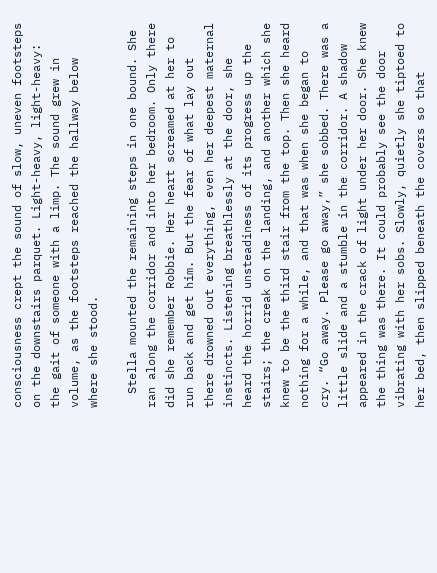consciousness crept the sound of slow, uneven footsteps on the downstairs parquet. Light-heavy, light-heavy: the gait of someone with a limp. The sound grew in volume, as the footsteps reached the hallway below where she stood.

  Stella mounted the remaining steps in one bound. She ran along the corridor and into her bedroom. Only there did she remember Robbie. Her heart screamed at her to run back and get him. But the fear of what lay out there drowned out everything, even her deepest maternal instincts. Listening breathlessly at the door, she heard the horrid unsteadiness of its progress up the stairs; the creak on the landing, and another which she knew to be the third stair from the top. Then she heard nothing for a while, and that was when she began to cry. “Go away. Please go away,” she sobbed. There was a little slide and a stumble in the corridor. A shadow appeared in the crack of light under her door. She knew the thing was there. It could probably see the door vibrating with her sobs. Slowly, quietly she tiptoed to her bed, then slipped beneath the covers so that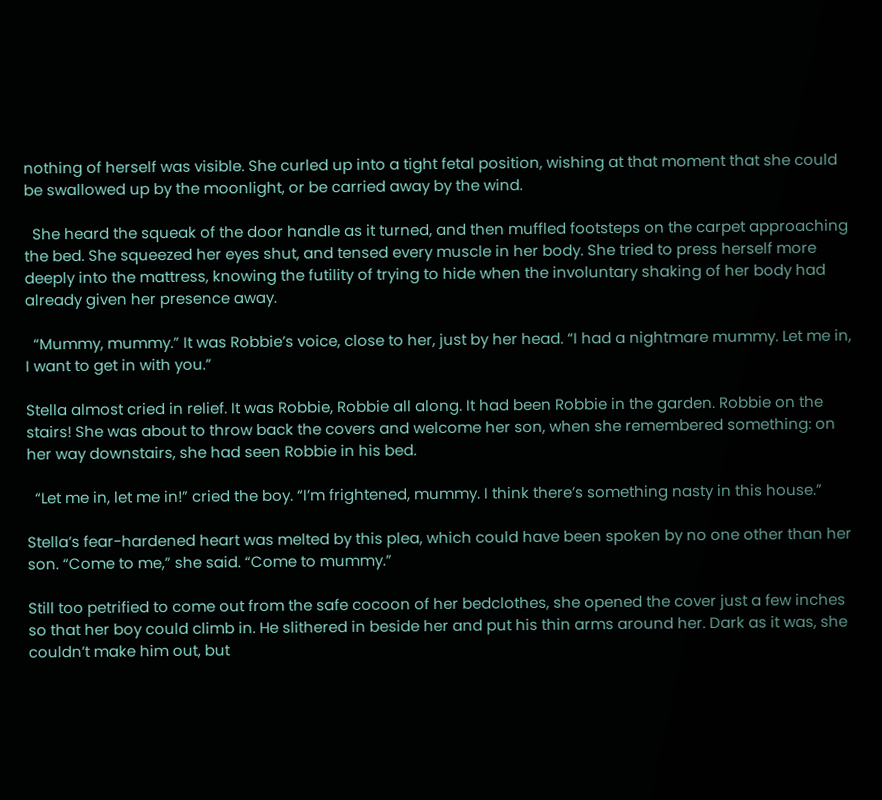nothing of herself was visible. She curled up into a tight fetal position, wishing at that moment that she could be swallowed up by the moonlight, or be carried away by the wind.

  She heard the squeak of the door handle as it turned, and then muffled footsteps on the carpet approaching the bed. She squeezed her eyes shut, and tensed every muscle in her body. She tried to press herself more deeply into the mattress, knowing the futility of trying to hide when the involuntary shaking of her body had already given her presence away.

  “Mummy, mummy.” It was Robbie’s voice, close to her, just by her head. “I had a nightmare mummy. Let me in, I want to get in with you.”

Stella almost cried in relief. It was Robbie, Robbie all along. It had been Robbie in the garden. Robbie on the stairs! She was about to throw back the covers and welcome her son, when she remembered something: on her way downstairs, she had seen Robbie in his bed.

  “Let me in, let me in!” cried the boy. “I’m frightened, mummy. I think there’s something nasty in this house.”

Stella’s fear-hardened heart was melted by this plea, which could have been spoken by no one other than her son. “Come to me,” she said. “Come to mummy.”

Still too petrified to come out from the safe cocoon of her bedclothes, she opened the cover just a few inches so that her boy could climb in. He slithered in beside her and put his thin arms around her. Dark as it was, she couldn’t make him out, but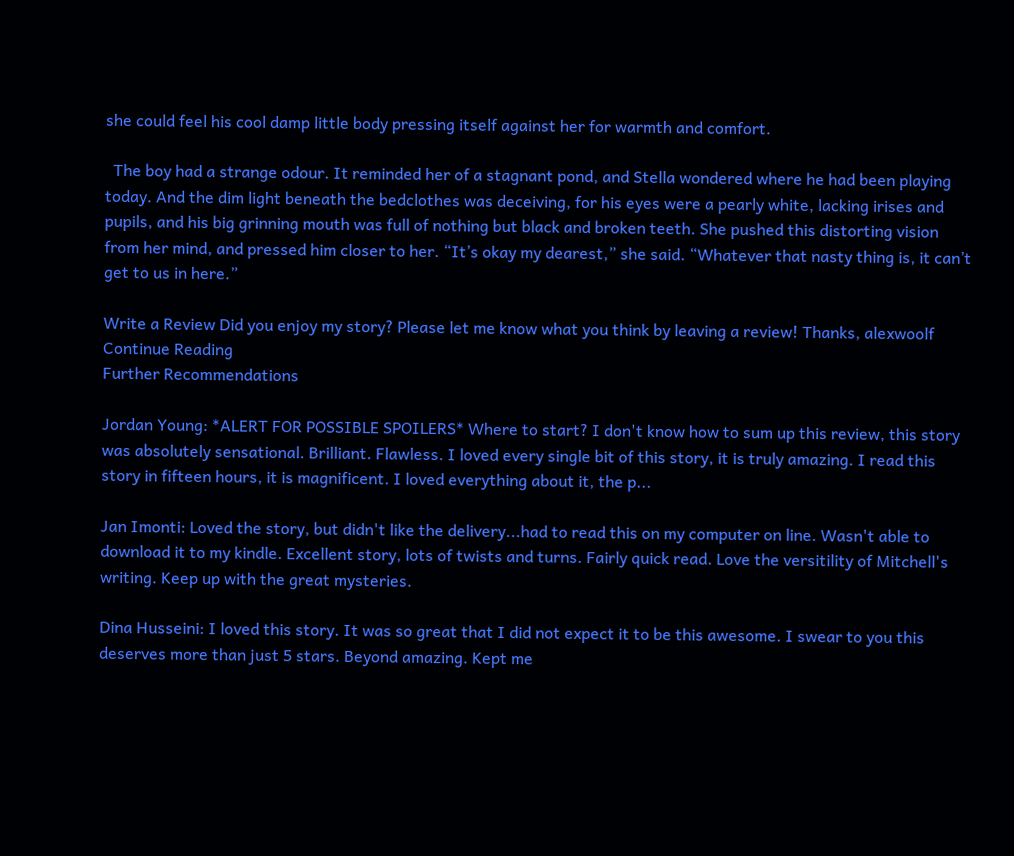she could feel his cool damp little body pressing itself against her for warmth and comfort.

  The boy had a strange odour. It reminded her of a stagnant pond, and Stella wondered where he had been playing today. And the dim light beneath the bedclothes was deceiving, for his eyes were a pearly white, lacking irises and pupils, and his big grinning mouth was full of nothing but black and broken teeth. She pushed this distorting vision from her mind, and pressed him closer to her. “It’s okay my dearest,” she said. “Whatever that nasty thing is, it can’t get to us in here.”

Write a Review Did you enjoy my story? Please let me know what you think by leaving a review! Thanks, alexwoolf
Continue Reading
Further Recommendations

Jordan Young: *ALERT FOR POSSIBLE SPOILERS* Where to start? I don't know how to sum up this review, this story was absolutely sensational. Brilliant. Flawless. I loved every single bit of this story, it is truly amazing. I read this story in fifteen hours, it is magnificent. I loved everything about it, the p...

Jan Imonti: Loved the story, but didn't like the delivery...had to read this on my computer on line. Wasn't able to download it to my kindle. Excellent story, lots of twists and turns. Fairly quick read. Love the versitility of Mitchell's writing. Keep up with the great mysteries.

Dina Husseini: I loved this story. It was so great that I did not expect it to be this awesome. I swear to you this deserves more than just 5 stars. Beyond amazing. Kept me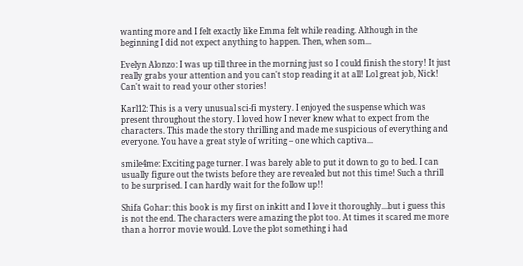wanting more and I felt exactly like Emma felt while reading. Although in the beginning I did not expect anything to happen. Then, when som...

Evelyn Alonzo: I was up till three in the morning just so I could finish the story! It just really grabs your attention and you can't stop reading it at all! Lol great job, Nick! Can't wait to read your other stories!

Karl12: This is a very unusual sci-fi mystery. I enjoyed the suspense which was present throughout the story. I loved how I never knew what to expect from the characters. This made the story thrilling and made me suspicious of everything and everyone. You have a great style of writing – one which captiva...

smile4me: Exciting page turner. I was barely able to put it down to go to bed. I can usually figure out the twists before they are revealed but not this time! Such a thrill to be surprised. I can hardly wait for the follow up!!

Shifa Gohar: this book is my first on inkitt and I love it thoroughly...but i guess this is not the end. The characters were amazing the plot too. At times it scared me more than a horror movie would. Love the plot something i had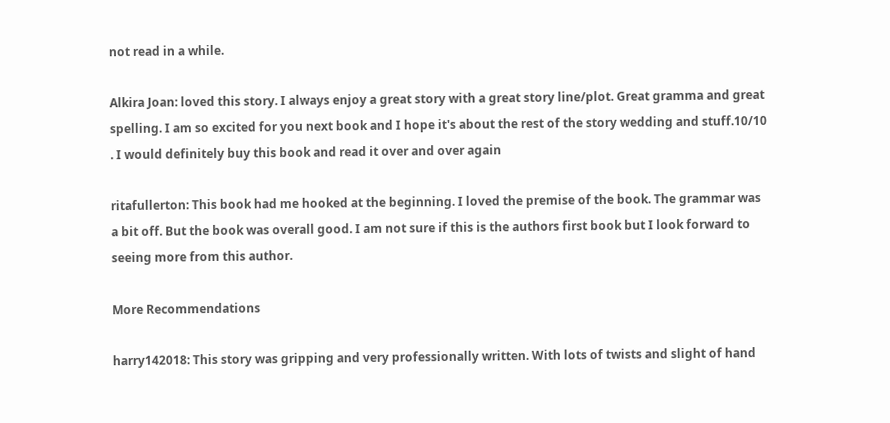not read in a while.

Alkira Joan: loved this story. I always enjoy a great story with a great story line/plot. Great gramma and great spelling. I am so excited for you next book and I hope it's about the rest of the story wedding and stuff.10/10 . I would definitely buy this book and read it over and over again

ritafullerton: This book had me hooked at the beginning. I loved the premise of the book. The grammar was a bit off. But the book was overall good. I am not sure if this is the authors first book but I look forward to seeing more from this author.

More Recommendations

harry142018: This story was gripping and very professionally written. With lots of twists and slight of hand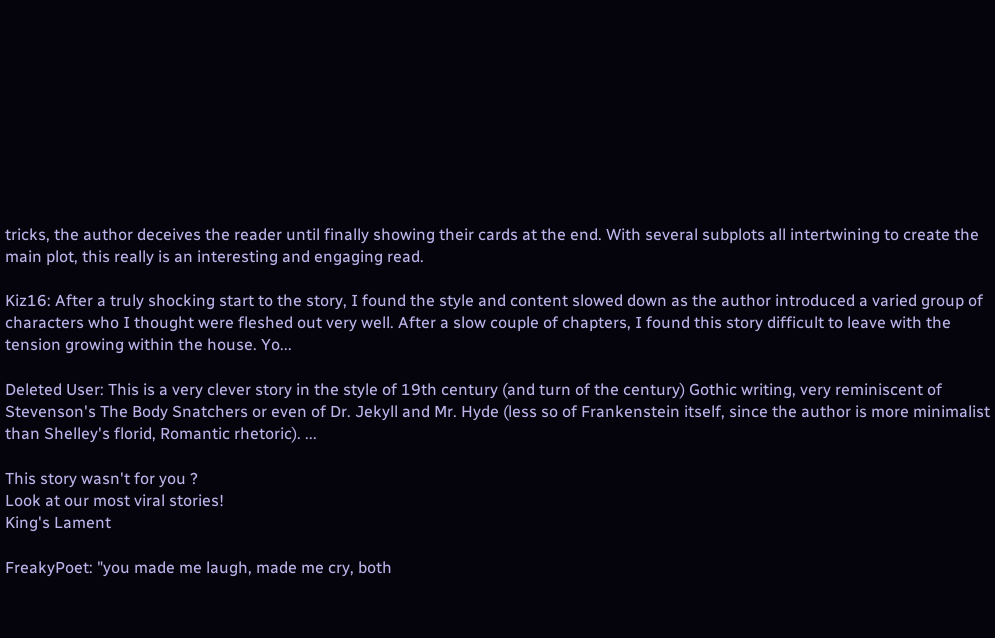tricks, the author deceives the reader until finally showing their cards at the end. With several subplots all intertwining to create the main plot, this really is an interesting and engaging read.

Kiz16: After a truly shocking start to the story, I found the style and content slowed down as the author introduced a varied group of characters who I thought were fleshed out very well. After a slow couple of chapters, I found this story difficult to leave with the tension growing within the house. Yo...

Deleted User: This is a very clever story in the style of 19th century (and turn of the century) Gothic writing, very reminiscent of Stevenson's The Body Snatchers or even of Dr. Jekyll and Mr. Hyde (less so of Frankenstein itself, since the author is more minimalist than Shelley's florid, Romantic rhetoric). ...

This story wasn't for you ?
Look at our most viral stories!
King's Lament

FreakyPoet: "you made me laugh, made me cry, both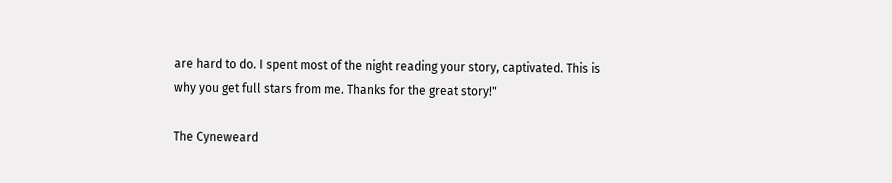are hard to do. I spent most of the night reading your story, captivated. This is why you get full stars from me. Thanks for the great story!"

The Cyneweard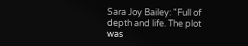Sara Joy Bailey: "Full of depth and life. The plot was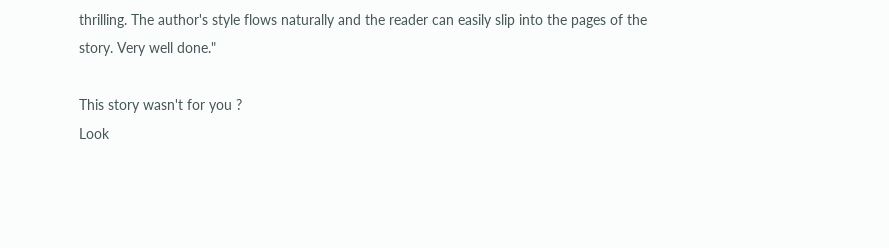thrilling. The author's style flows naturally and the reader can easily slip into the pages of the story. Very well done."

This story wasn't for you ?
Look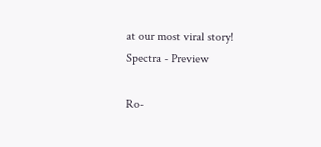at our most viral story!
Spectra - Preview

Ro-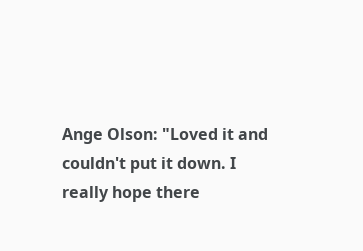Ange Olson: "Loved it and couldn't put it down. I really hope there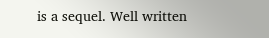is a sequel. Well written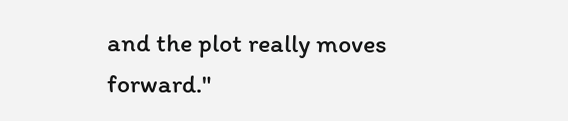and the plot really moves forward."